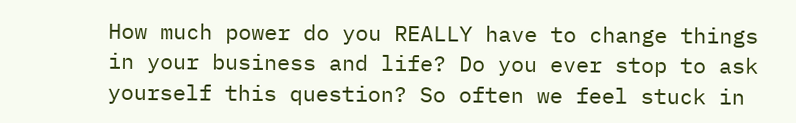How much power do you REALLY have to change things in your business and life? Do you ever stop to ask yourself this question? So often we feel stuck in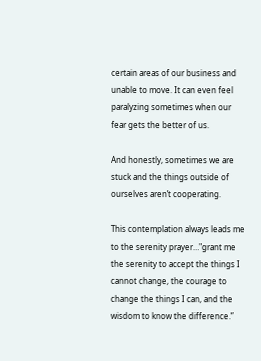certain areas of our business and unable to move. It can even feel paralyzing sometimes when our fear gets the better of us.

And honestly, sometimes we are stuck and the things outside of ourselves aren’t cooperating.

This contemplation always leads me to the serenity prayer…"grant me the serenity to accept the things I cannot change, the courage to change the things I can, and the wisdom to know the difference.”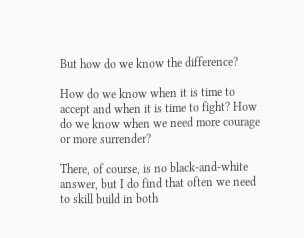But how do we know the difference?

How do we know when it is time to accept and when it is time to fight? How do we know when we need more courage or more surrender?

There, of course, is no black-and-white answer, but I do find that often we need to skill build in both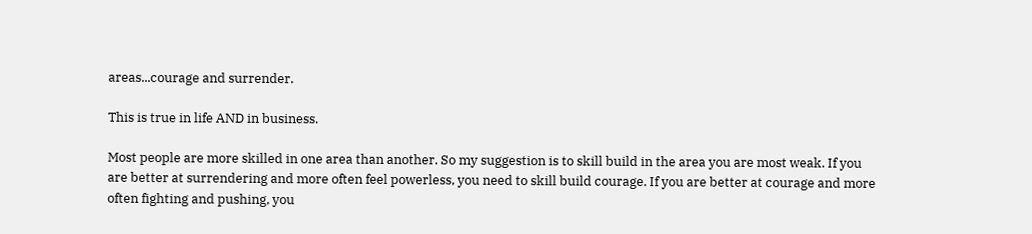areas...courage and surrender.

This is true in life AND in business.

Most people are more skilled in one area than another. So my suggestion is to skill build in the area you are most weak. If you are better at surrendering and more often feel powerless, you need to skill build courage. If you are better at courage and more often fighting and pushing, you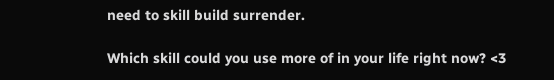need to skill build surrender.

Which skill could you use more of in your life right now? <3